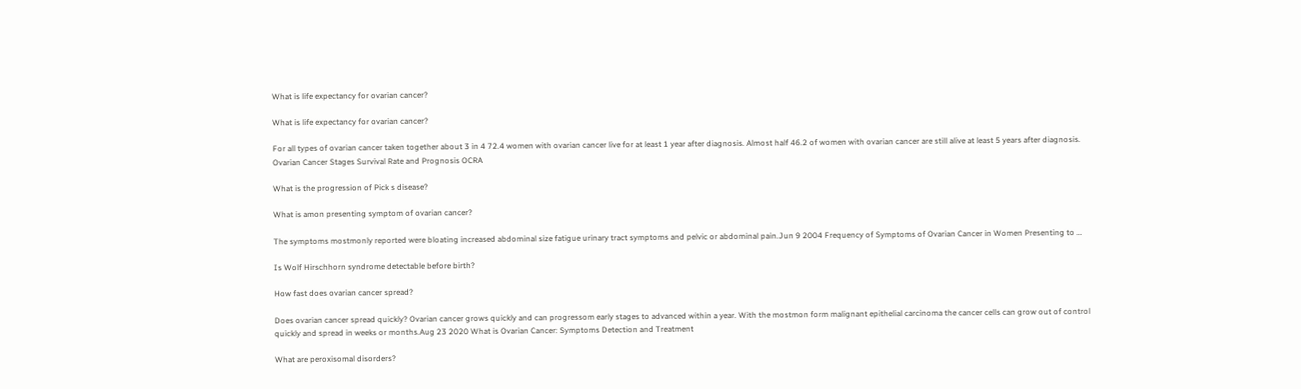What is life expectancy for ovarian cancer?

What is life expectancy for ovarian cancer?

For all types of ovarian cancer taken together about 3 in 4 72.4 women with ovarian cancer live for at least 1 year after diagnosis. Almost half 46.2 of women with ovarian cancer are still alive at least 5 years after diagnosis. Ovarian Cancer Stages Survival Rate and Prognosis OCRA

What is the progression of Pick s disease?

What is amon presenting symptom of ovarian cancer?

The symptoms mostmonly reported were bloating increased abdominal size fatigue urinary tract symptoms and pelvic or abdominal pain.Jun 9 2004 Frequency of Symptoms of Ovarian Cancer in Women Presenting to …

Is Wolf Hirschhorn syndrome detectable before birth?

How fast does ovarian cancer spread?

Does ovarian cancer spread quickly? Ovarian cancer grows quickly and can progressom early stages to advanced within a year. With the mostmon form malignant epithelial carcinoma the cancer cells can grow out of control quickly and spread in weeks or months.Aug 23 2020 What is Ovarian Cancer: Symptoms Detection and Treatment

What are peroxisomal disorders?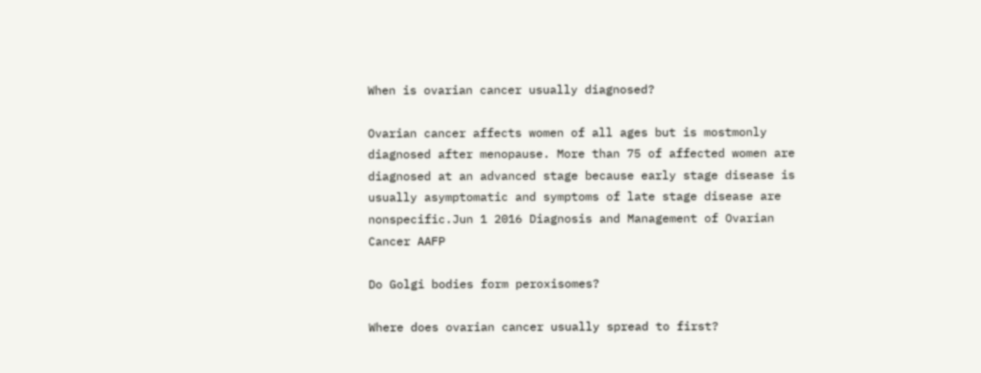When is ovarian cancer usually diagnosed?

Ovarian cancer affects women of all ages but is mostmonly diagnosed after menopause. More than 75 of affected women are diagnosed at an advanced stage because early stage disease is usually asymptomatic and symptoms of late stage disease are nonspecific.Jun 1 2016 Diagnosis and Management of Ovarian Cancer AAFP

Do Golgi bodies form peroxisomes?

Where does ovarian cancer usually spread to first?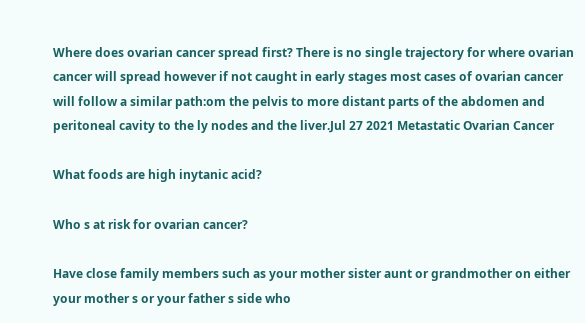Where does ovarian cancer spread first? There is no single trajectory for where ovarian cancer will spread however if not caught in early stages most cases of ovarian cancer will follow a similar path:om the pelvis to more distant parts of the abdomen and peritoneal cavity to the ly nodes and the liver.Jul 27 2021 Metastatic Ovarian Cancer

What foods are high inytanic acid?

Who s at risk for ovarian cancer?

Have close family members such as your mother sister aunt or grandmother on either your mother s or your father s side who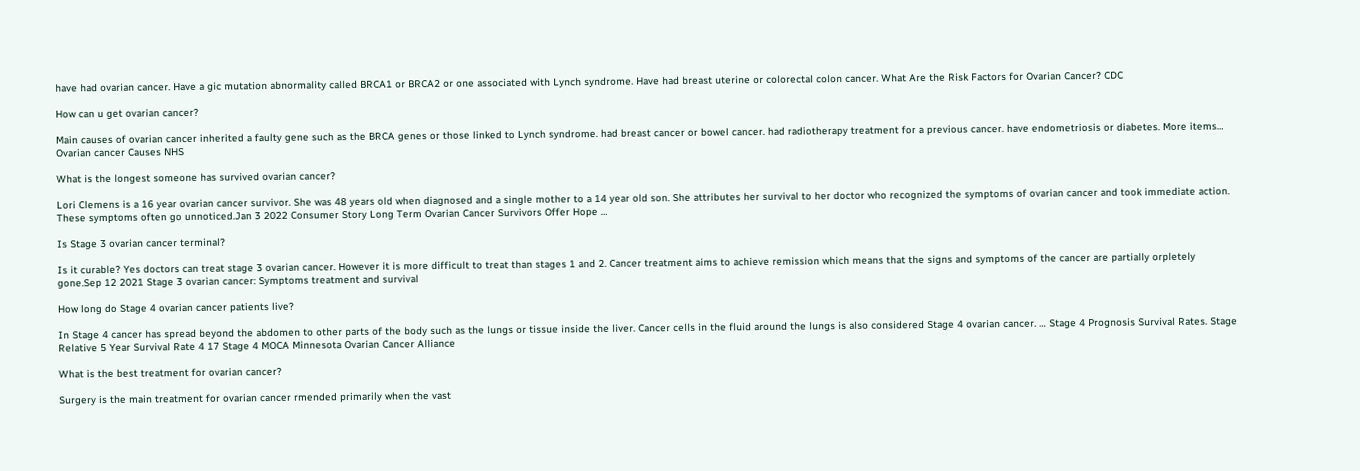have had ovarian cancer. Have a gic mutation abnormality called BRCA1 or BRCA2 or one associated with Lynch syndrome. Have had breast uterine or colorectal colon cancer. What Are the Risk Factors for Ovarian Cancer? CDC

How can u get ovarian cancer?

Main causes of ovarian cancer inherited a faulty gene such as the BRCA genes or those linked to Lynch syndrome. had breast cancer or bowel cancer. had radiotherapy treatment for a previous cancer. have endometriosis or diabetes. More items… Ovarian cancer Causes NHS

What is the longest someone has survived ovarian cancer?

Lori Clemens is a 16 year ovarian cancer survivor. She was 48 years old when diagnosed and a single mother to a 14 year old son. She attributes her survival to her doctor who recognized the symptoms of ovarian cancer and took immediate action. These symptoms often go unnoticed.Jan 3 2022 Consumer Story Long Term Ovarian Cancer Survivors Offer Hope …

Is Stage 3 ovarian cancer terminal?

Is it curable? Yes doctors can treat stage 3 ovarian cancer. However it is more difficult to treat than stages 1 and 2. Cancer treatment aims to achieve remission which means that the signs and symptoms of the cancer are partially orpletely gone.Sep 12 2021 Stage 3 ovarian cancer: Symptoms treatment and survival

How long do Stage 4 ovarian cancer patients live?

In Stage 4 cancer has spread beyond the abdomen to other parts of the body such as the lungs or tissue inside the liver. Cancer cells in the fluid around the lungs is also considered Stage 4 ovarian cancer. … Stage 4 Prognosis Survival Rates. Stage Relative 5 Year Survival Rate 4 17 Stage 4 MOCA Minnesota Ovarian Cancer Alliance

What is the best treatment for ovarian cancer?

Surgery is the main treatment for ovarian cancer rmended primarily when the vast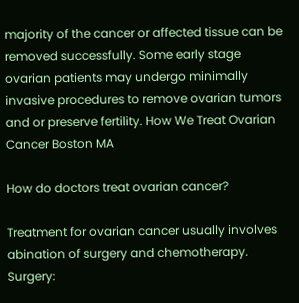majority of the cancer or affected tissue can be removed successfully. Some early stage ovarian patients may undergo minimally invasive procedures to remove ovarian tumors and or preserve fertility. How We Treat Ovarian Cancer Boston MA

How do doctors treat ovarian cancer?

Treatment for ovarian cancer usually involves abination of surgery and chemotherapy. Surgery: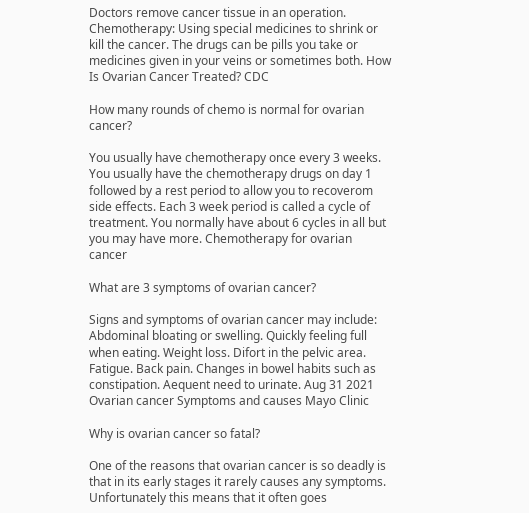Doctors remove cancer tissue in an operation. Chemotherapy: Using special medicines to shrink or kill the cancer. The drugs can be pills you take or medicines given in your veins or sometimes both. How Is Ovarian Cancer Treated? CDC

How many rounds of chemo is normal for ovarian cancer?

You usually have chemotherapy once every 3 weeks. You usually have the chemotherapy drugs on day 1 followed by a rest period to allow you to recoverom side effects. Each 3 week period is called a cycle of treatment. You normally have about 6 cycles in all but you may have more. Chemotherapy for ovarian cancer

What are 3 symptoms of ovarian cancer?

Signs and symptoms of ovarian cancer may include: Abdominal bloating or swelling. Quickly feeling full when eating. Weight loss. Difort in the pelvic area. Fatigue. Back pain. Changes in bowel habits such as constipation. Aequent need to urinate. Aug 31 2021 Ovarian cancer Symptoms and causes Mayo Clinic

Why is ovarian cancer so fatal?

One of the reasons that ovarian cancer is so deadly is that in its early stages it rarely causes any symptoms. Unfortunately this means that it often goes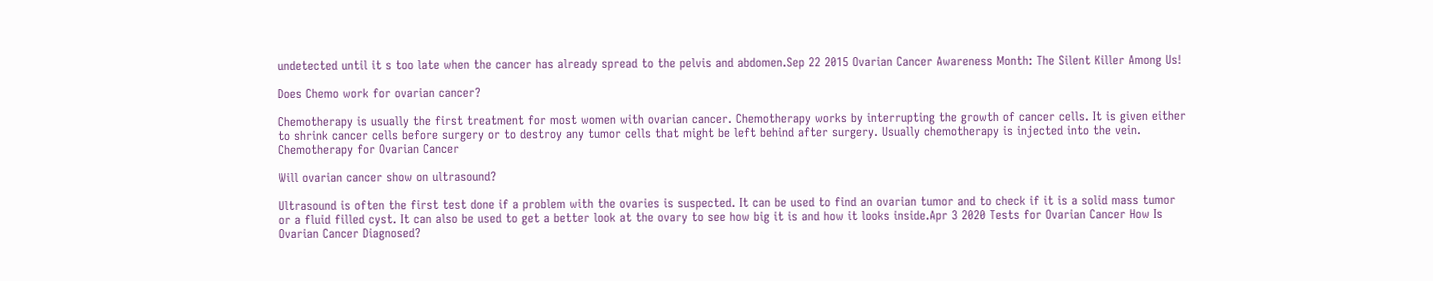undetected until it s too late when the cancer has already spread to the pelvis and abdomen.Sep 22 2015 Ovarian Cancer Awareness Month: The Silent Killer Among Us!

Does Chemo work for ovarian cancer?

Chemotherapy is usually the first treatment for most women with ovarian cancer. Chemotherapy works by interrupting the growth of cancer cells. It is given either to shrink cancer cells before surgery or to destroy any tumor cells that might be left behind after surgery. Usually chemotherapy is injected into the vein. Chemotherapy for Ovarian Cancer

Will ovarian cancer show on ultrasound?

Ultrasound is often the first test done if a problem with the ovaries is suspected. It can be used to find an ovarian tumor and to check if it is a solid mass tumor or a fluid filled cyst. It can also be used to get a better look at the ovary to see how big it is and how it looks inside.Apr 3 2020 Tests for Ovarian Cancer How Is Ovarian Cancer Diagnosed?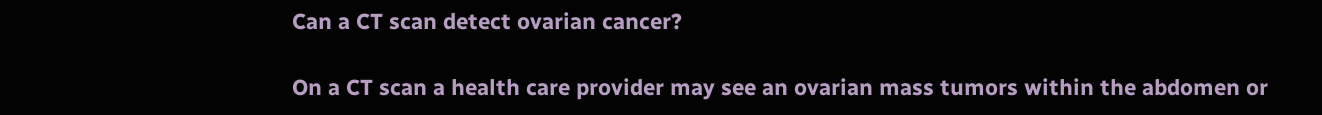Can a CT scan detect ovarian cancer?

On a CT scan a health care provider may see an ovarian mass tumors within the abdomen or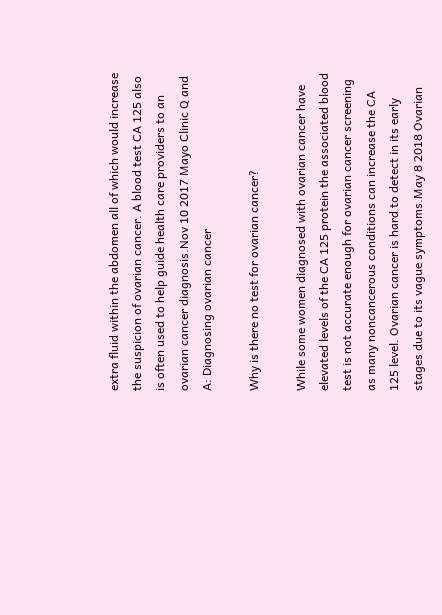extra fluid within the abdomen all of which would increase the suspicion of ovarian cancer. A blood test CA 125 also is often used to help guide health care providers to an ovarian cancer diagnosis.Nov 10 2017 Mayo Clinic Q and A: Diagnosing ovarian cancer

Why is there no test for ovarian cancer?

While some women diagnosed with ovarian cancer have elevated levels of the CA 125 protein the associated blood test is not accurate enough for ovarian cancer screening as many noncancerous conditions can increase the CA 125 level. Ovarian cancer is hard to detect in its early stages due to its vague symptoms.May 8 2018 Ovarian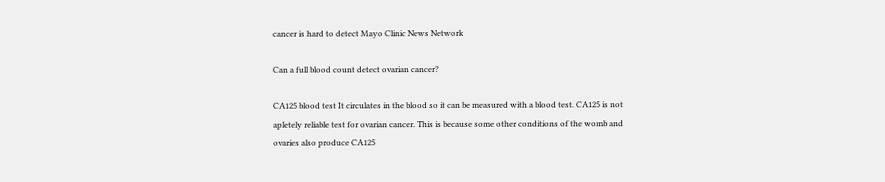cancer is hard to detect Mayo Clinic News Network

Can a full blood count detect ovarian cancer?

CA125 blood test It circulates in the blood so it can be measured with a blood test. CA125 is not apletely reliable test for ovarian cancer. This is because some other conditions of the womb and ovaries also produce CA125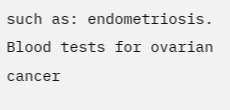such as: endometriosis. Blood tests for ovarian cancer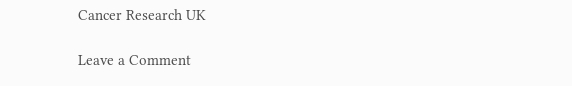Cancer Research UK

Leave a Comment